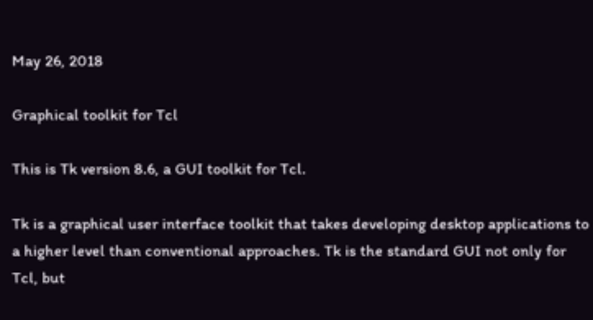May 26, 2018

Graphical toolkit for Tcl

This is Tk version 8.6, a GUI toolkit for Tcl.

Tk is a graphical user interface toolkit that takes developing desktop applications to a higher level than conventional approaches. Tk is the standard GUI not only for Tcl, but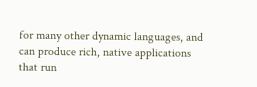for many other dynamic languages, and can produce rich, native applications that run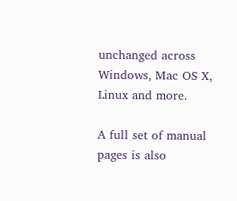unchanged across Windows, Mac OS X, Linux and more.

A full set of manual pages is also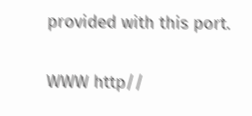provided with this port.

WWW http//